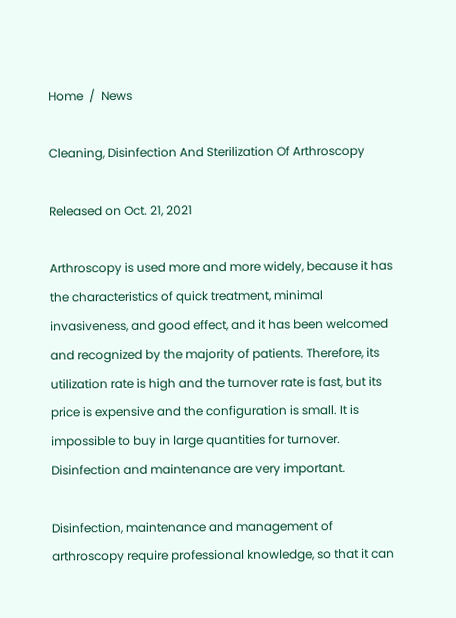Home  /  News

Cleaning, Disinfection And Sterilization Of Arthroscopy

Released on Oct. 21, 2021

Arthroscopy is used more and more widely, because it has the characteristics of quick treatment, minimal invasiveness, and good effect, and it has been welcomed and recognized by the majority of patients. Therefore, its utilization rate is high and the turnover rate is fast, but its price is expensive and the configuration is small. It is impossible to buy in large quantities for turnover. Disinfection and maintenance are very important.

Disinfection, maintenance and management of arthroscopy require professional knowledge, so that it can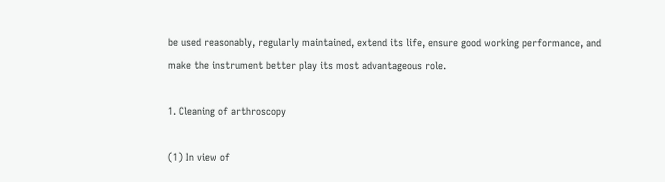be used reasonably, regularly maintained, extend its life, ensure good working performance, and make the instrument better play its most advantageous role.

1. Cleaning of arthroscopy

(1) In view of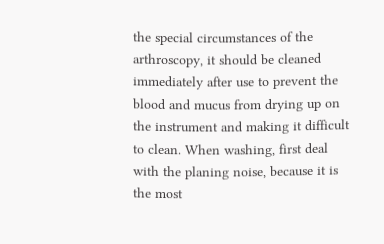the special circumstances of the arthroscopy, it should be cleaned immediately after use to prevent the blood and mucus from drying up on the instrument and making it difficult to clean. When washing, first deal with the planing noise, because it is the most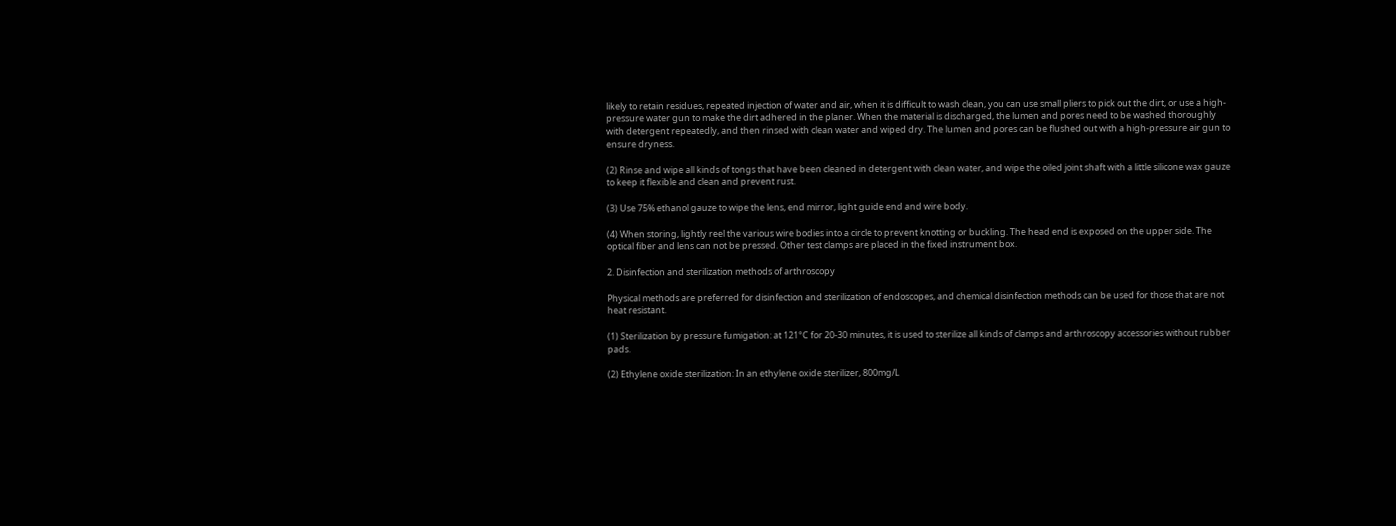likely to retain residues, repeated injection of water and air, when it is difficult to wash clean, you can use small pliers to pick out the dirt, or use a high-pressure water gun to make the dirt adhered in the planer. When the material is discharged, the lumen and pores need to be washed thoroughly with detergent repeatedly, and then rinsed with clean water and wiped dry. The lumen and pores can be flushed out with a high-pressure air gun to ensure dryness.

(2) Rinse and wipe all kinds of tongs that have been cleaned in detergent with clean water, and wipe the oiled joint shaft with a little silicone wax gauze to keep it flexible and clean and prevent rust.

(3) Use 75% ethanol gauze to wipe the lens, end mirror, light guide end and wire body.

(4) When storing, lightly reel the various wire bodies into a circle to prevent knotting or buckling. The head end is exposed on the upper side. The optical fiber and lens can not be pressed. Other test clamps are placed in the fixed instrument box.

2. Disinfection and sterilization methods of arthroscopy

Physical methods are preferred for disinfection and sterilization of endoscopes, and chemical disinfection methods can be used for those that are not heat resistant.

(1) Sterilization by pressure fumigation: at 121°C for 20-30 minutes, it is used to sterilize all kinds of clamps and arthroscopy accessories without rubber pads.

(2) Ethylene oxide sterilization: In an ethylene oxide sterilizer, 800mg/L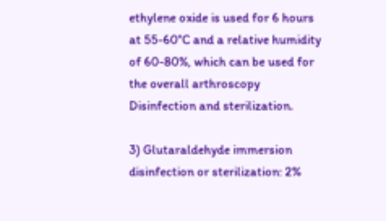ethylene oxide is used for 6 hours at 55-60°C and a relative humidity of 60-80%, which can be used for the overall arthroscopy Disinfection and sterilization.

3) Glutaraldehyde immersion disinfection or sterilization: 2%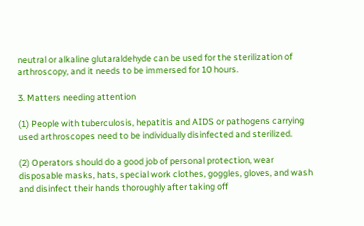neutral or alkaline glutaraldehyde can be used for the sterilization of arthroscopy, and it needs to be immersed for 10 hours.

3. Matters needing attention

(1) People with tuberculosis, hepatitis and AIDS or pathogens carrying used arthroscopes need to be individually disinfected and sterilized.

(2) Operators should do a good job of personal protection, wear disposable masks, hats, special work clothes, goggles, gloves, and wash and disinfect their hands thoroughly after taking off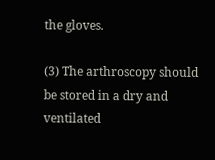the gloves.

(3) The arthroscopy should be stored in a dry and ventilated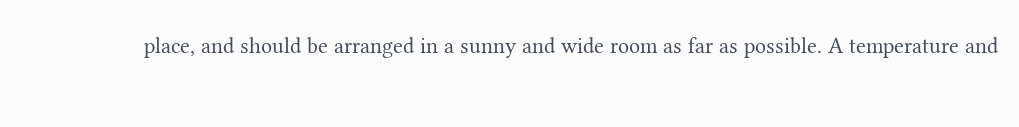place, and should be arranged in a sunny and wide room as far as possible. A temperature and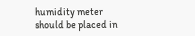humidity meter should be placed in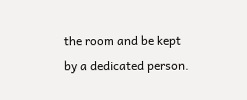the room and be kept by a dedicated person.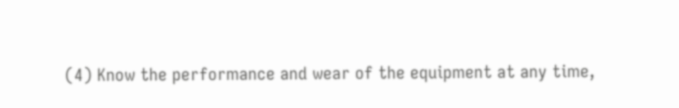(4) Know the performance and wear of the equipment at any time,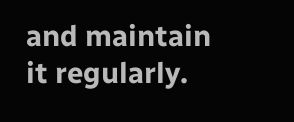and maintain it regularly.